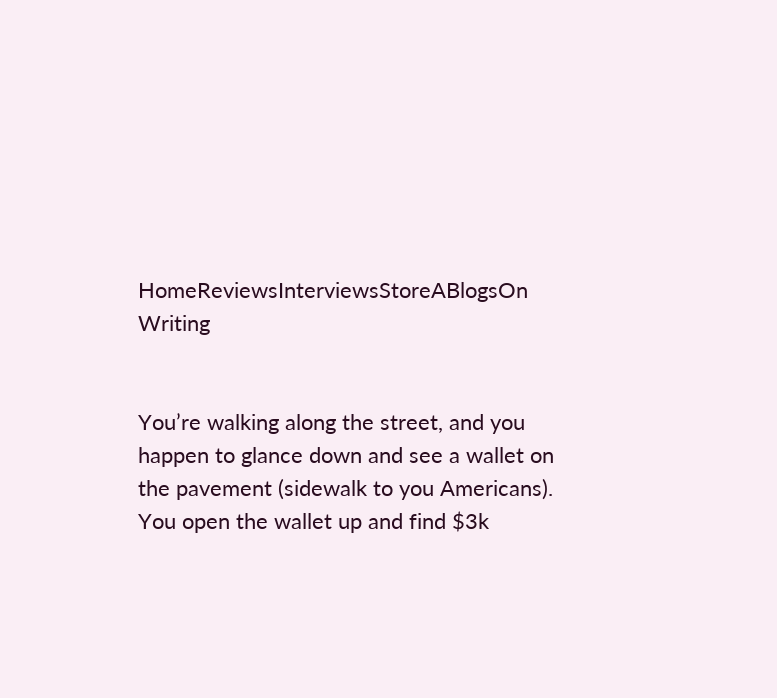HomeReviewsInterviewsStoreABlogsOn Writing


You’re walking along the street, and you happen to glance down and see a wallet on the pavement (sidewalk to you Americans). You open the wallet up and find $3k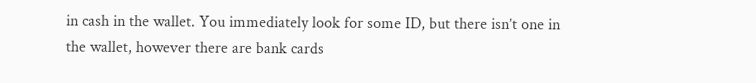in cash in the wallet. You immediately look for some ID, but there isn’t one in the wallet, however there are bank cards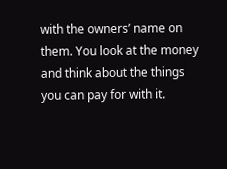with the owners’ name on them. You look at the money and think about the things you can pay for with it.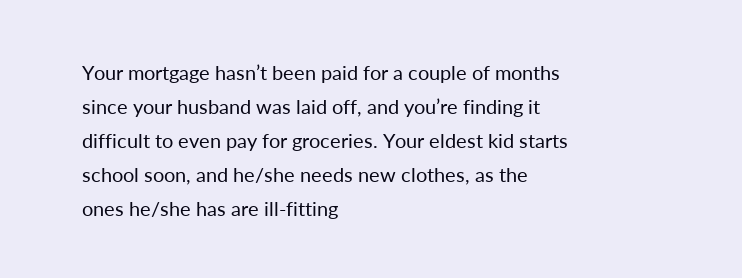Your mortgage hasn’t been paid for a couple of months since your husband was laid off, and you’re finding it difficult to even pay for groceries. Your eldest kid starts school soon, and he/she needs new clothes, as the ones he/she has are ill-fitting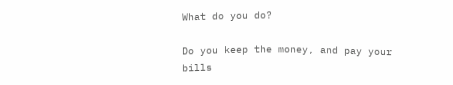What do you do?

Do you keep the money, and pay your bills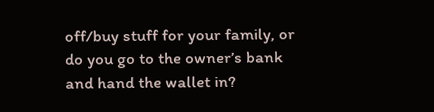off/buy stuff for your family, or do you go to the owner’s bank and hand the wallet in?